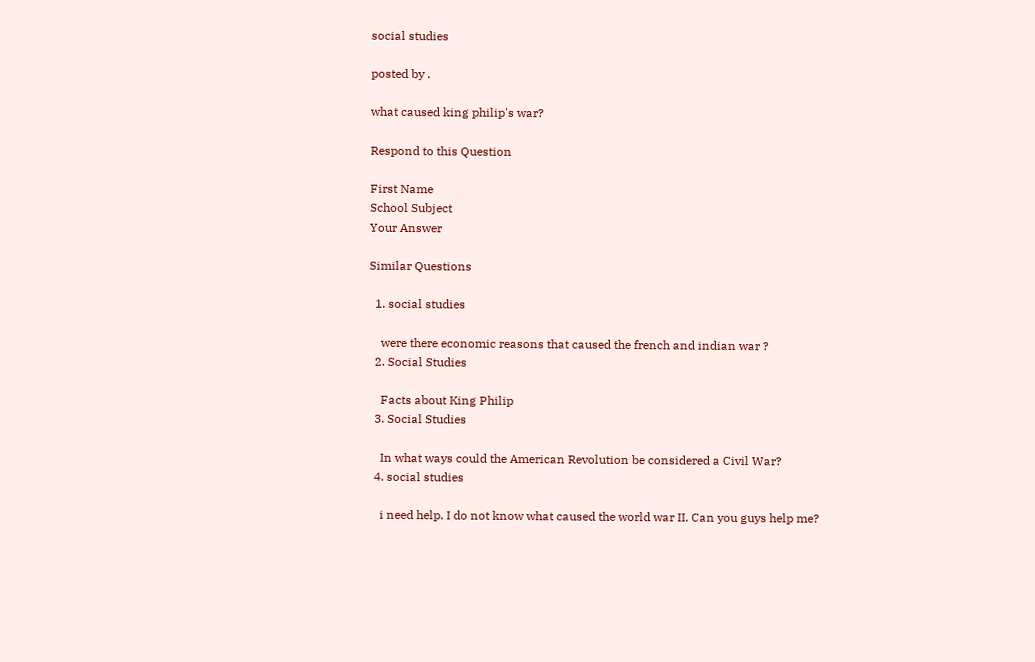social studies

posted by .

what caused king philip's war?

Respond to this Question

First Name
School Subject
Your Answer

Similar Questions

  1. social studies

    were there economic reasons that caused the french and indian war ?
  2. Social Studies

    Facts about King Philip
  3. Social Studies

    In what ways could the American Revolution be considered a Civil War?
  4. social studies

    i need help. I do not know what caused the world war II. Can you guys help me?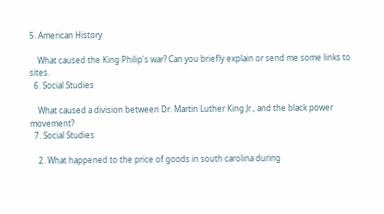5. American History

    What caused the King Philip's war? Can you briefly explain or send me some links to sites.
  6. Social Studies

    What caused a division between Dr. Martin Luther King Jr., and the black power movement?
  7. Social Studies

    2. What happened to the price of goods in south carolina during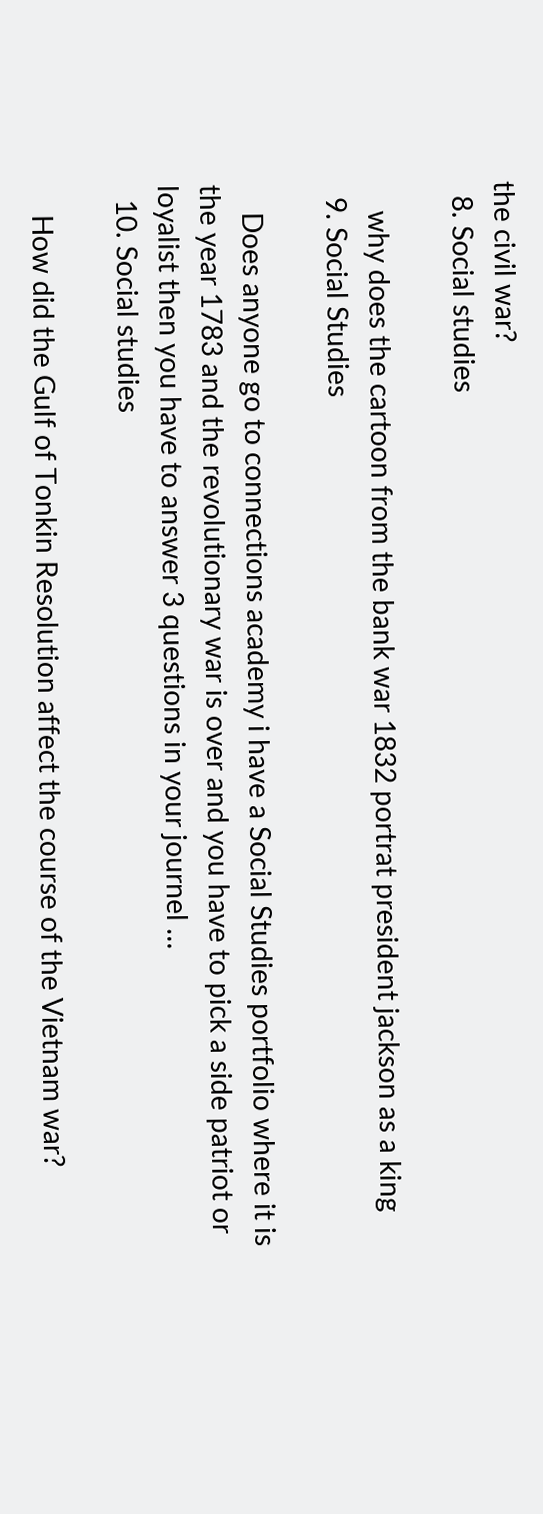the civil war?
  8. Social studies

    why does the cartoon from the bank war 1832 portrat president jackson as a king
  9. Social Studies

    Does anyone go to connections academy i have a Social Studies portfolio where it is the year 1783 and the revolutionary war is over and you have to pick a side patriot or loyalist then you have to answer 3 questions in your journel …
  10. Social studies

    How did the Gulf of Tonkin Resolution affect the course of the Vietnam war?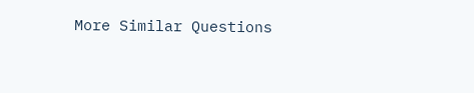More Similar Questions